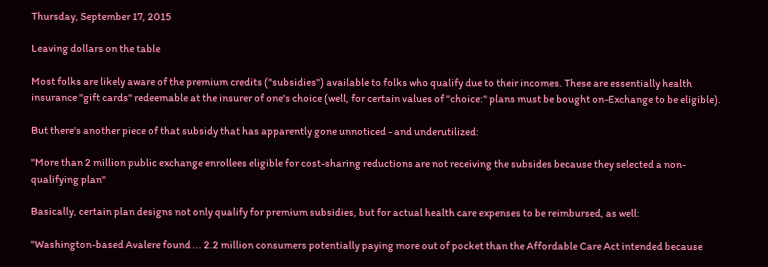Thursday, September 17, 2015

Leaving dollars on the table

Most folks are likely aware of the premium credits ("subsidies") available to folks who qualify due to their incomes. These are essentially health insurance "gift cards" redeemable at the insurer of one's choice (well, for certain values of "choice:" plans must be bought on-Exchange to be eligible).

But there's another piece of that subsidy that has apparently gone unnoticed - and underutilized:

"More than 2 million public exchange enrollees eligible for cost-sharing reductions are not receiving the subsides because they selected a non-qualifying plan"

Basically, certain plan designs not only qualify for premium subsidies, but for actual health care expenses to be reimbursed, as well:

"Washington-based Avalere found ... 2.2 million consumers potentially paying more out of pocket than the Affordable Care Act intended because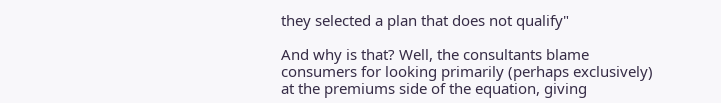they selected a plan that does not qualify"

And why is that? Well, the consultants blame consumers for looking primarily (perhaps exclusively) at the premiums side of the equation, giving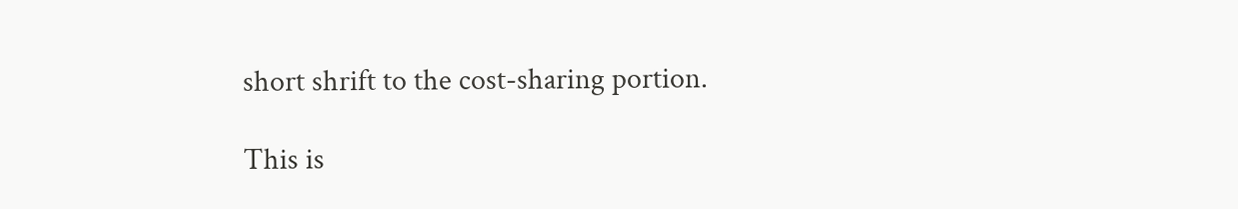short shrift to the cost-sharing portion.

This is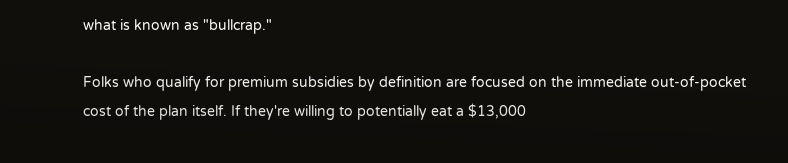what is known as "bullcrap."

Folks who qualify for premium subsidies by definition are focused on the immediate out-of-pocket cost of the plan itself. If they're willing to potentially eat a $13,000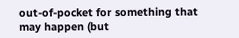out-of-pocket for something that may happen (but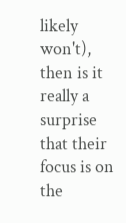likely won't), then is it really a surprise that their focus is on the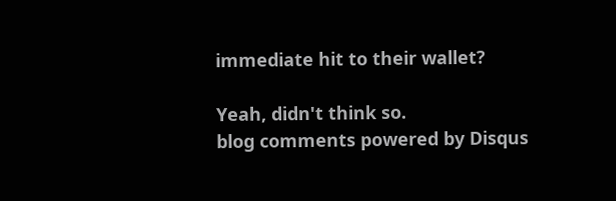immediate hit to their wallet?

Yeah, didn't think so.
blog comments powered by Disqus